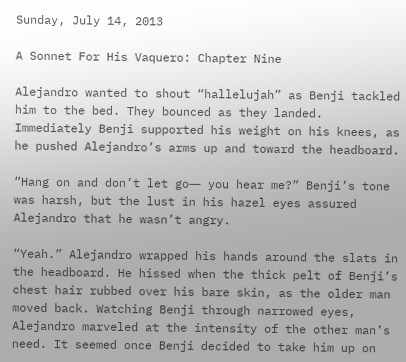Sunday, July 14, 2013

A Sonnet For His Vaquero: Chapter Nine

Alejandro wanted to shout “hallelujah” as Benji tackled him to the bed. They bounced as they landed. Immediately Benji supported his weight on his knees, as he pushed Alejandro’s arms up and toward the headboard.

“Hang on and don’t let go― you hear me?” Benji’s tone was harsh, but the lust in his hazel eyes assured Alejandro that he wasn’t angry.

“Yeah.” Alejandro wrapped his hands around the slats in the headboard. He hissed when the thick pelt of Benji’s chest hair rubbed over his bare skin, as the older man moved back. Watching Benji through narrowed eyes, Alejandro marveled at the intensity of the other man’s need. It seemed once Benji decided to take him up on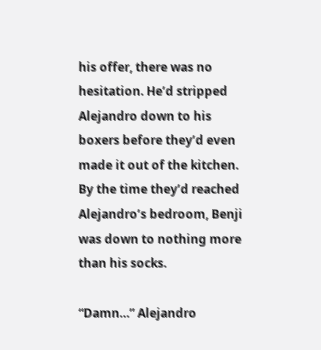his offer, there was no hesitation. He’d stripped Alejandro down to his boxers before they’d even made it out of the kitchen. By the time they’d reached Alejandro’s bedroom, Benji was down to nothing more than his socks.

“Damn…” Alejandro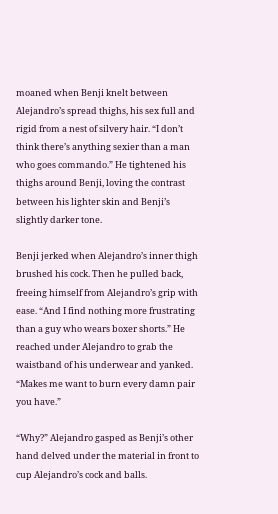moaned when Benji knelt between Alejandro’s spread thighs, his sex full and rigid from a nest of silvery hair. “I don’t think there’s anything sexier than a man who goes commando.” He tightened his thighs around Benji, loving the contrast between his lighter skin and Benji’s slightly darker tone.

Benji jerked when Alejandro’s inner thigh brushed his cock. Then he pulled back, freeing himself from Alejandro’s grip with ease. “And I find nothing more frustrating than a guy who wears boxer shorts.” He reached under Alejandro to grab the waistband of his underwear and yanked. “Makes me want to burn every damn pair you have.”

“Why?” Alejandro gasped as Benji’s other hand delved under the material in front to cup Alejandro’s cock and balls.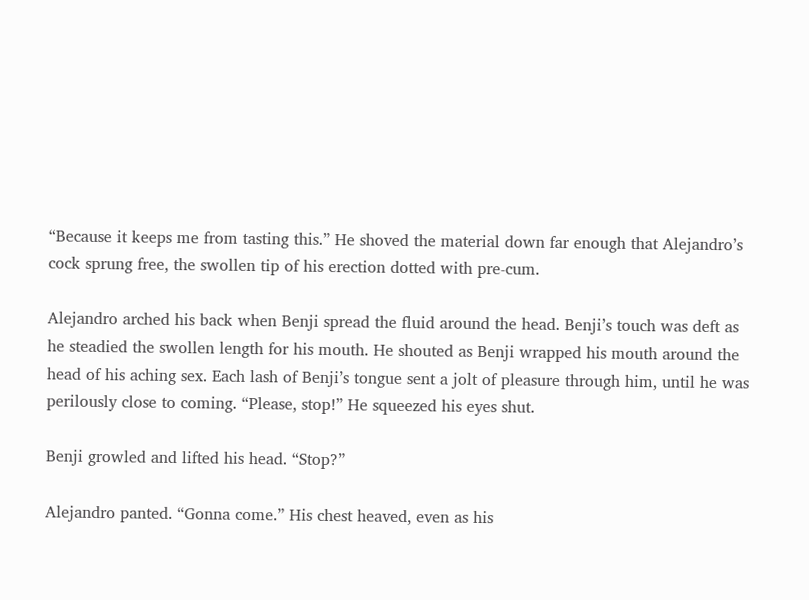“Because it keeps me from tasting this.” He shoved the material down far enough that Alejandro’s cock sprung free, the swollen tip of his erection dotted with pre-cum.

Alejandro arched his back when Benji spread the fluid around the head. Benji’s touch was deft as he steadied the swollen length for his mouth. He shouted as Benji wrapped his mouth around the head of his aching sex. Each lash of Benji’s tongue sent a jolt of pleasure through him, until he was perilously close to coming. “Please, stop!” He squeezed his eyes shut.

Benji growled and lifted his head. “Stop?”

Alejandro panted. “Gonna come.” His chest heaved, even as his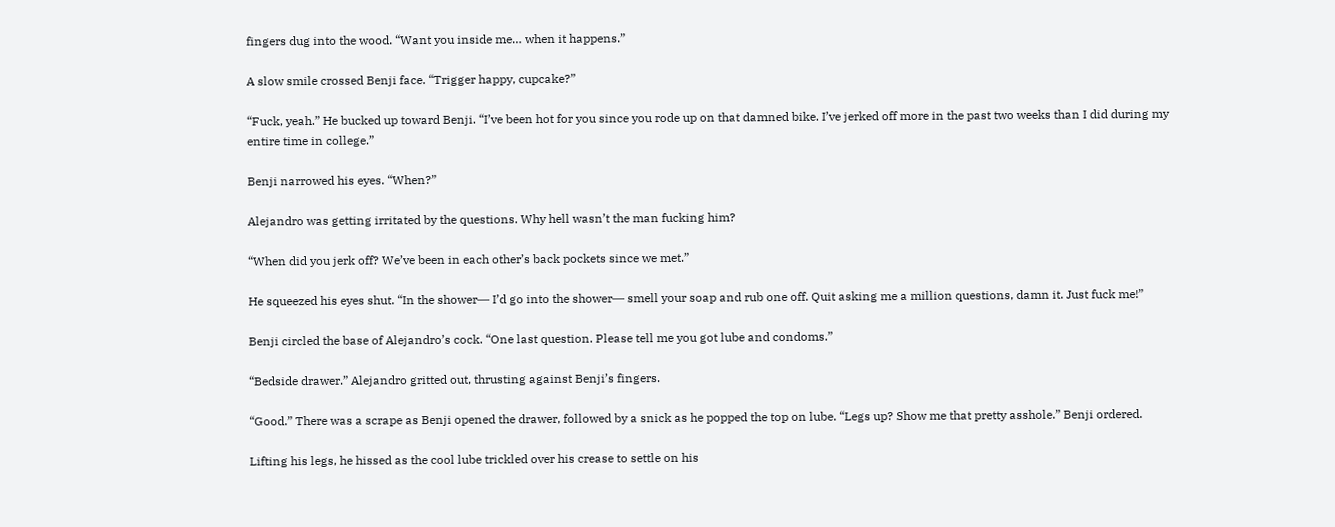fingers dug into the wood. “Want you inside me… when it happens.”

A slow smile crossed Benji face. “Trigger happy, cupcake?”

“Fuck, yeah.” He bucked up toward Benji. “I’ve been hot for you since you rode up on that damned bike. I’ve jerked off more in the past two weeks than I did during my entire time in college.”

Benji narrowed his eyes. “When?”

Alejandro was getting irritated by the questions. Why hell wasn’t the man fucking him?

“When did you jerk off? We’ve been in each other’s back pockets since we met.”

He squeezed his eyes shut. “In the shower― I’d go into the shower― smell your soap and rub one off. Quit asking me a million questions, damn it. Just fuck me!”

Benji circled the base of Alejandro’s cock. “One last question. Please tell me you got lube and condoms.”

“Bedside drawer.” Alejandro gritted out, thrusting against Benji’s fingers.

“Good.” There was a scrape as Benji opened the drawer, followed by a snick as he popped the top on lube. “Legs up? Show me that pretty asshole.” Benji ordered.

Lifting his legs, he hissed as the cool lube trickled over his crease to settle on his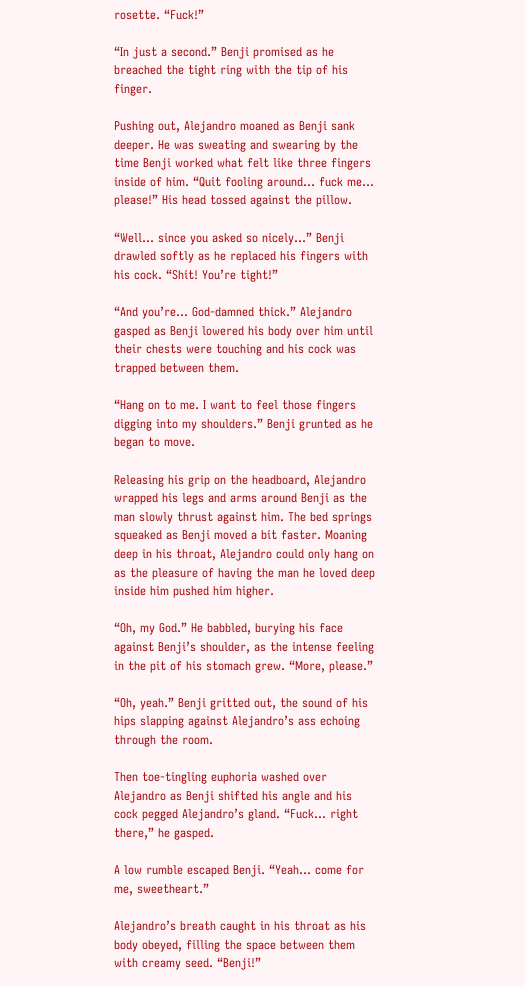rosette. “Fuck!”

“In just a second.” Benji promised as he breached the tight ring with the tip of his finger.

Pushing out, Alejandro moaned as Benji sank deeper. He was sweating and swearing by the time Benji worked what felt like three fingers inside of him. “Quit fooling around… fuck me… please!” His head tossed against the pillow.

“Well… since you asked so nicely…” Benji drawled softly as he replaced his fingers with his cock. “Shit! You’re tight!”

“And you’re… God-damned thick.” Alejandro gasped as Benji lowered his body over him until their chests were touching and his cock was trapped between them.

“Hang on to me. I want to feel those fingers digging into my shoulders.” Benji grunted as he began to move.

Releasing his grip on the headboard, Alejandro wrapped his legs and arms around Benji as the man slowly thrust against him. The bed springs squeaked as Benji moved a bit faster. Moaning deep in his throat, Alejandro could only hang on as the pleasure of having the man he loved deep inside him pushed him higher.

“Oh, my God.” He babbled, burying his face against Benji’s shoulder, as the intense feeling in the pit of his stomach grew. “More, please.”

“Oh, yeah.” Benji gritted out, the sound of his hips slapping against Alejandro’s ass echoing through the room.

Then toe-tingling euphoria washed over Alejandro as Benji shifted his angle and his cock pegged Alejandro’s gland. “Fuck… right there,” he gasped.

A low rumble escaped Benji. “Yeah… come for me, sweetheart.”

Alejandro’s breath caught in his throat as his body obeyed, filling the space between them with creamy seed. “Benji!”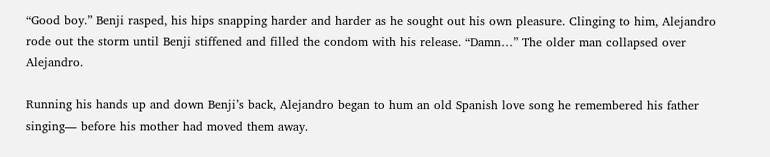“Good boy.” Benji rasped, his hips snapping harder and harder as he sought out his own pleasure. Clinging to him, Alejandro rode out the storm until Benji stiffened and filled the condom with his release. “Damn…” The older man collapsed over Alejandro.

Running his hands up and down Benji’s back, Alejandro began to hum an old Spanish love song he remembered his father singing― before his mother had moved them away.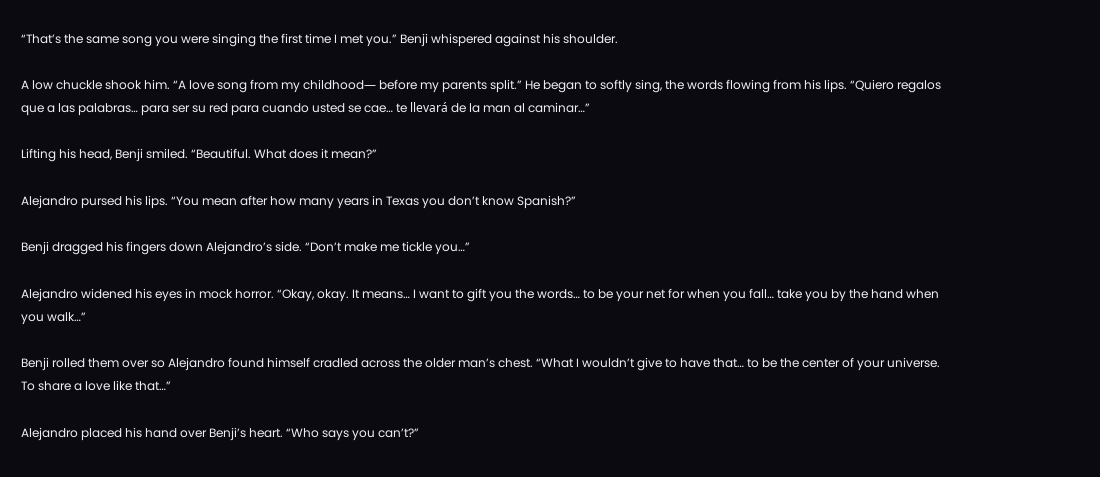“That’s the same song you were singing the first time I met you.” Benji whispered against his shoulder.

A low chuckle shook him. “A love song from my childhood― before my parents split.” He began to softly sing, the words flowing from his lips. “Quiero regalos que a las palabras… para ser su red para cuando usted se cae… te llevará de la man al caminar…”

Lifting his head, Benji smiled. “Beautiful. What does it mean?”

Alejandro pursed his lips. “You mean after how many years in Texas you don’t know Spanish?”

Benji dragged his fingers down Alejandro’s side. “Don’t make me tickle you…”

Alejandro widened his eyes in mock horror. “Okay, okay. It means… I want to gift you the words… to be your net for when you fall… take you by the hand when you walk…”

Benji rolled them over so Alejandro found himself cradled across the older man’s chest. “What I wouldn’t give to have that… to be the center of your universe. To share a love like that…”

Alejandro placed his hand over Benji’s heart. “Who says you can’t?”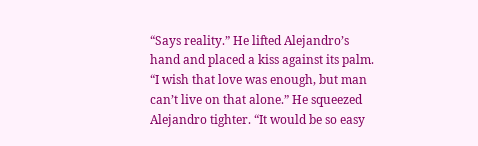“Says reality.” He lifted Alejandro’s hand and placed a kiss against its palm. “I wish that love was enough, but man can’t live on that alone.” He squeezed Alejandro tighter. “It would be so easy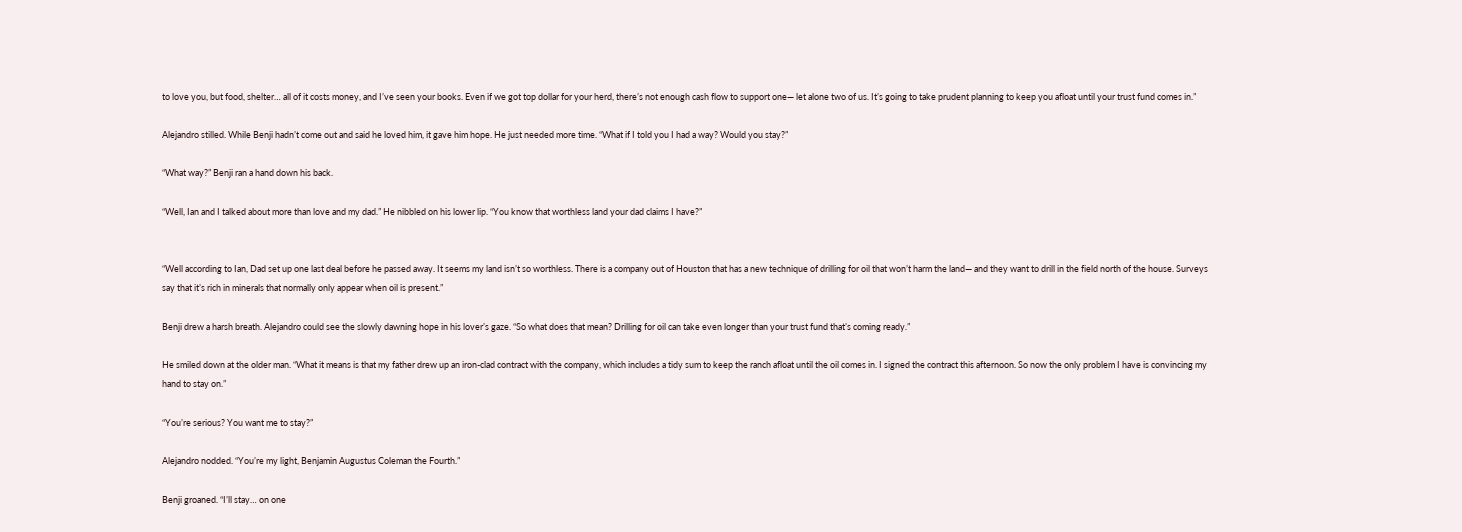to love you, but food, shelter… all of it costs money, and I’ve seen your books. Even if we got top dollar for your herd, there’s not enough cash flow to support one― let alone two of us. It’s going to take prudent planning to keep you afloat until your trust fund comes in.”

Alejandro stilled. While Benji hadn’t come out and said he loved him, it gave him hope. He just needed more time. “What if I told you I had a way? Would you stay?”

“What way?” Benji ran a hand down his back.

“Well, Ian and I talked about more than love and my dad.” He nibbled on his lower lip. “You know that worthless land your dad claims I have?”


“Well according to Ian, Dad set up one last deal before he passed away. It seems my land isn’t so worthless. There is a company out of Houston that has a new technique of drilling for oil that won’t harm the land― and they want to drill in the field north of the house. Surveys say that it’s rich in minerals that normally only appear when oil is present.”

Benji drew a harsh breath. Alejandro could see the slowly dawning hope in his lover’s gaze. “So what does that mean? Drilling for oil can take even longer than your trust fund that’s coming ready.”

He smiled down at the older man. “What it means is that my father drew up an iron-clad contract with the company, which includes a tidy sum to keep the ranch afloat until the oil comes in. I signed the contract this afternoon. So now the only problem I have is convincing my hand to stay on.”

“You’re serious? You want me to stay?”

Alejandro nodded. “You’re my light, Benjamin Augustus Coleman the Fourth.”

Benji groaned. “I’ll stay… on one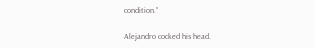condition.”

Alejandro cocked his head.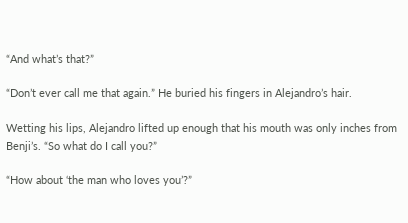“And what’s that?”

“Don’t ever call me that again.” He buried his fingers in Alejandro’s hair.

Wetting his lips, Alejandro lifted up enough that his mouth was only inches from Benji’s. “So what do I call you?”

“How about ‘the man who loves you’?”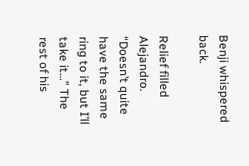Benji whispered back.

Relief filled Alejandro. “Doesn’t quite have the same ring to it, but I’ll take it…” The rest of his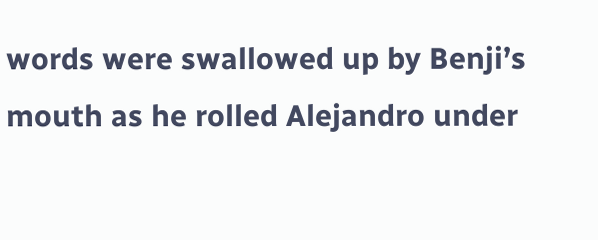words were swallowed up by Benji’s mouth as he rolled Alejandro under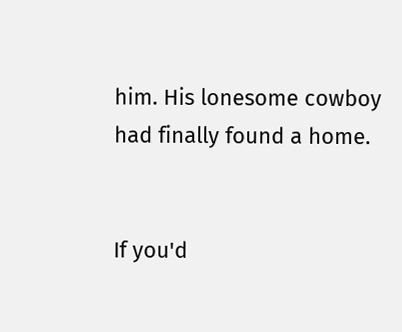him. His lonesome cowboy had finally found a home.


If you'd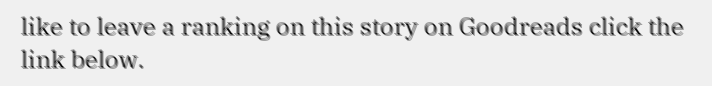like to leave a ranking on this story on Goodreads click the link below.